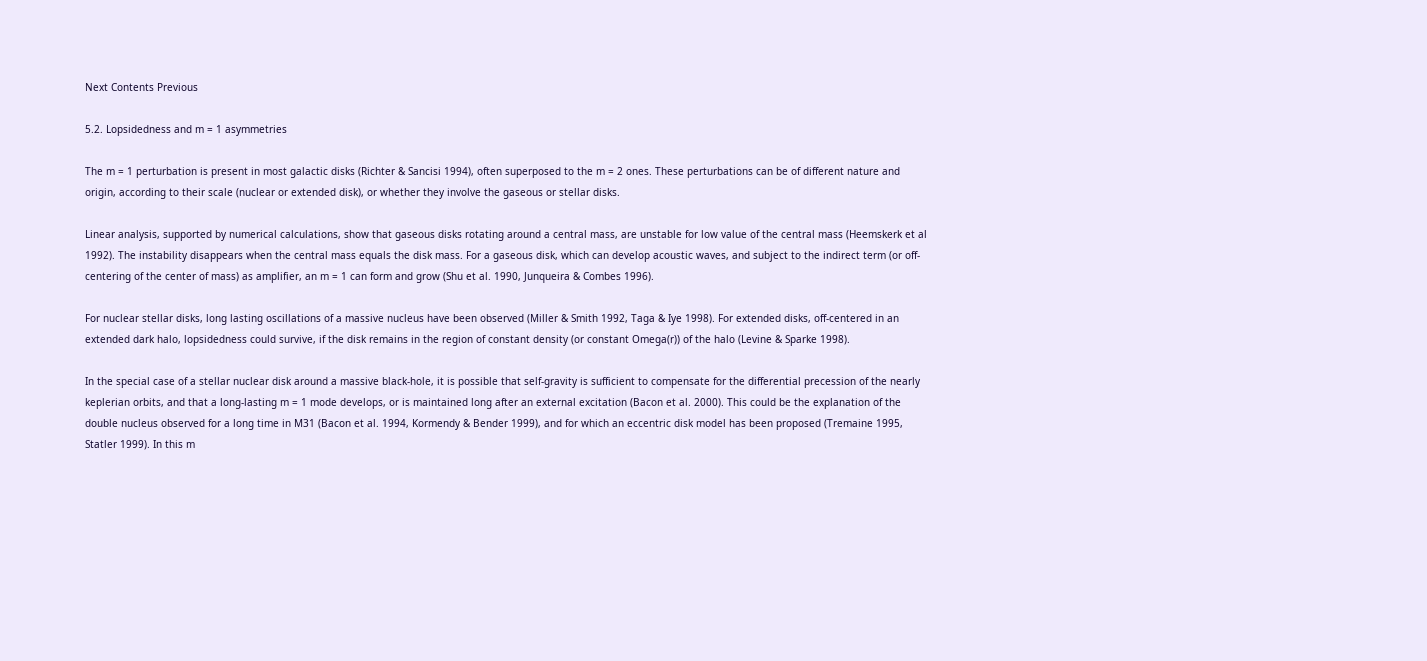Next Contents Previous

5.2. Lopsidedness and m = 1 asymmetries

The m = 1 perturbation is present in most galactic disks (Richter & Sancisi 1994), often superposed to the m = 2 ones. These perturbations can be of different nature and origin, according to their scale (nuclear or extended disk), or whether they involve the gaseous or stellar disks.

Linear analysis, supported by numerical calculations, show that gaseous disks rotating around a central mass, are unstable for low value of the central mass (Heemskerk et al 1992). The instability disappears when the central mass equals the disk mass. For a gaseous disk, which can develop acoustic waves, and subject to the indirect term (or off-centering of the center of mass) as amplifier, an m = 1 can form and grow (Shu et al. 1990, Junqueira & Combes 1996).

For nuclear stellar disks, long lasting oscillations of a massive nucleus have been observed (Miller & Smith 1992, Taga & Iye 1998). For extended disks, off-centered in an extended dark halo, lopsidedness could survive, if the disk remains in the region of constant density (or constant Omega(r)) of the halo (Levine & Sparke 1998).

In the special case of a stellar nuclear disk around a massive black-hole, it is possible that self-gravity is sufficient to compensate for the differential precession of the nearly keplerian orbits, and that a long-lasting m = 1 mode develops, or is maintained long after an external excitation (Bacon et al. 2000). This could be the explanation of the double nucleus observed for a long time in M31 (Bacon et al. 1994, Kormendy & Bender 1999), and for which an eccentric disk model has been proposed (Tremaine 1995, Statler 1999). In this m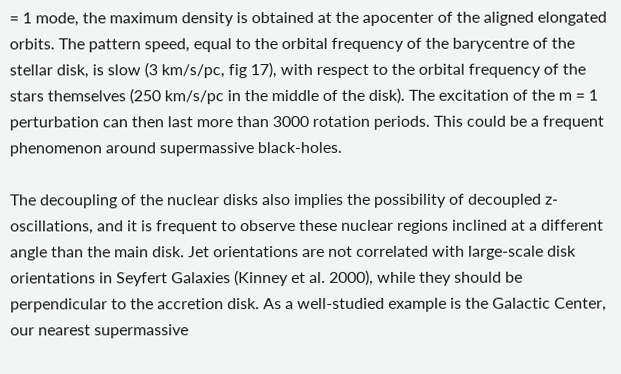= 1 mode, the maximum density is obtained at the apocenter of the aligned elongated orbits. The pattern speed, equal to the orbital frequency of the barycentre of the stellar disk, is slow (3 km/s/pc, fig 17), with respect to the orbital frequency of the stars themselves (250 km/s/pc in the middle of the disk). The excitation of the m = 1 perturbation can then last more than 3000 rotation periods. This could be a frequent phenomenon around supermassive black-holes.

The decoupling of the nuclear disks also implies the possibility of decoupled z-oscillations, and it is frequent to observe these nuclear regions inclined at a different angle than the main disk. Jet orientations are not correlated with large-scale disk orientations in Seyfert Galaxies (Kinney et al. 2000), while they should be perpendicular to the accretion disk. As a well-studied example is the Galactic Center, our nearest supermassive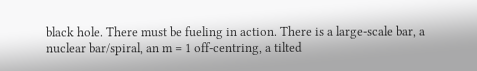black hole. There must be fueling in action. There is a large-scale bar, a nuclear bar/spiral, an m = 1 off-centring, a tilted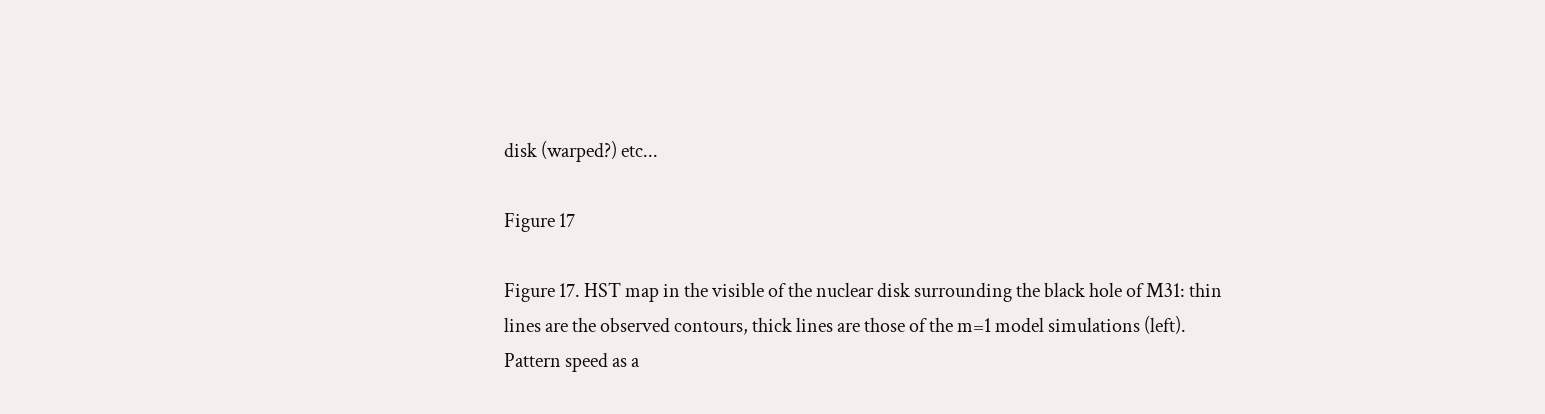disk (warped?) etc...

Figure 17

Figure 17. HST map in the visible of the nuclear disk surrounding the black hole of M31: thin lines are the observed contours, thick lines are those of the m=1 model simulations (left). Pattern speed as a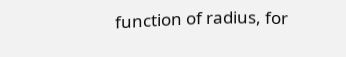function of radius, for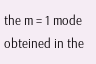the m = 1 mode obteined in the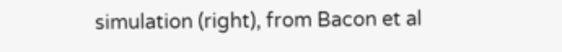simulation (right), from Bacon et al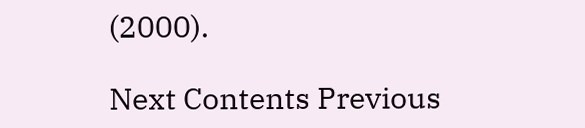(2000).

Next Contents Previous